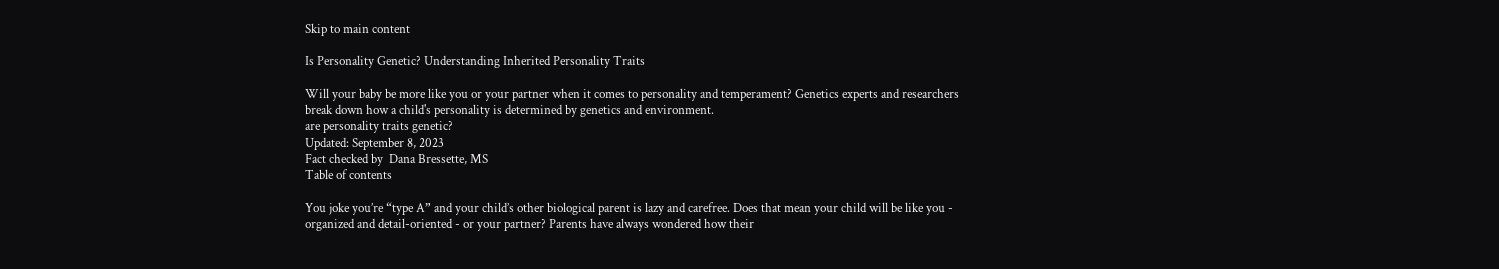Skip to main content

Is Personality Genetic? Understanding Inherited Personality Traits

Will your baby be more like you or your partner when it comes to personality and temperament? Genetics experts and researchers break down how a child's personality is determined by genetics and environment.
are personality traits genetic?
Updated: September 8, 2023
Fact checked by  Dana Bressette, MS
Table of contents

You joke you’re “type A” and your child’s other biological parent is lazy and carefree. Does that mean your child will be like you - organized and detail-oriented - or your partner? Parents have always wondered how their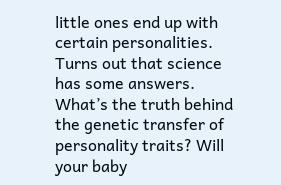little ones end up with certain personalities. Turns out that science has some answers. What’s the truth behind the genetic transfer of personality traits? Will your baby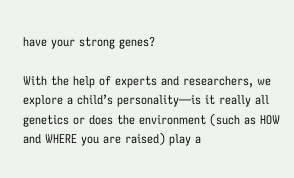have your strong genes?

With the help of experts and researchers, we explore a child’s personality—is it really all genetics or does the environment (such as HOW and WHERE you are raised) play a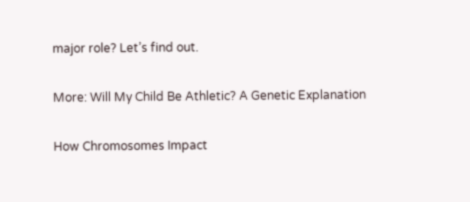major role? Let’s find out.

More: Will My Child Be Athletic? A Genetic Explanation

How Chromosomes Impact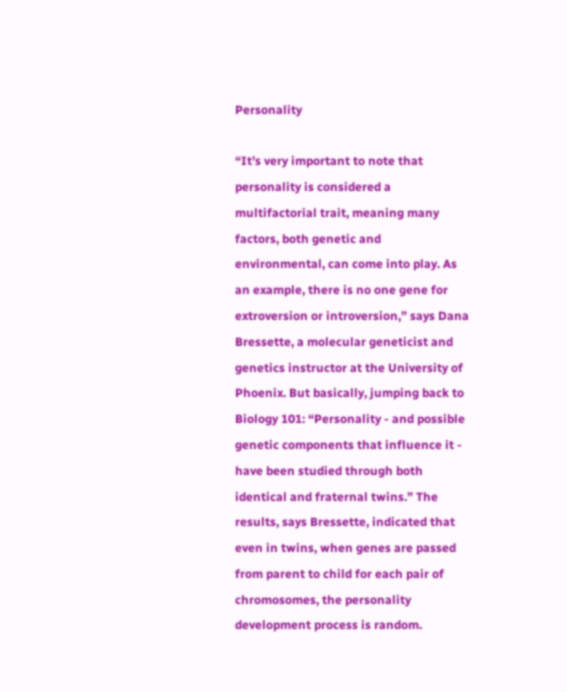Personality

“It’s very important to note that personality is considered a multifactorial trait, meaning many factors, both genetic and environmental, can come into play. As an example, there is no one gene for extroversion or introversion,” says Dana Bressette, a molecular geneticist and genetics instructor at the University of Phoenix. But basically, jumping back to Biology 101: “Personality - and possible genetic components that influence it - have been studied through both identical and fraternal twins.” The results, says Bressette, indicated that even in twins, when genes are passed from parent to child for each pair of chromosomes, the personality development process is random.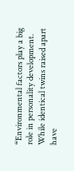“Environmental factors play a big role in personality development. While identical twins raised apart have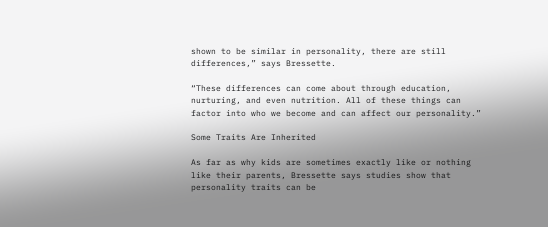shown to be similar in personality, there are still differences,” says Bressette.

“These differences can come about through education, nurturing, and even nutrition. All of these things can factor into who we become and can affect our personality.”

Some Traits Are Inherited

As far as why kids are sometimes exactly like or nothing like their parents, Bressette says studies show that personality traits can be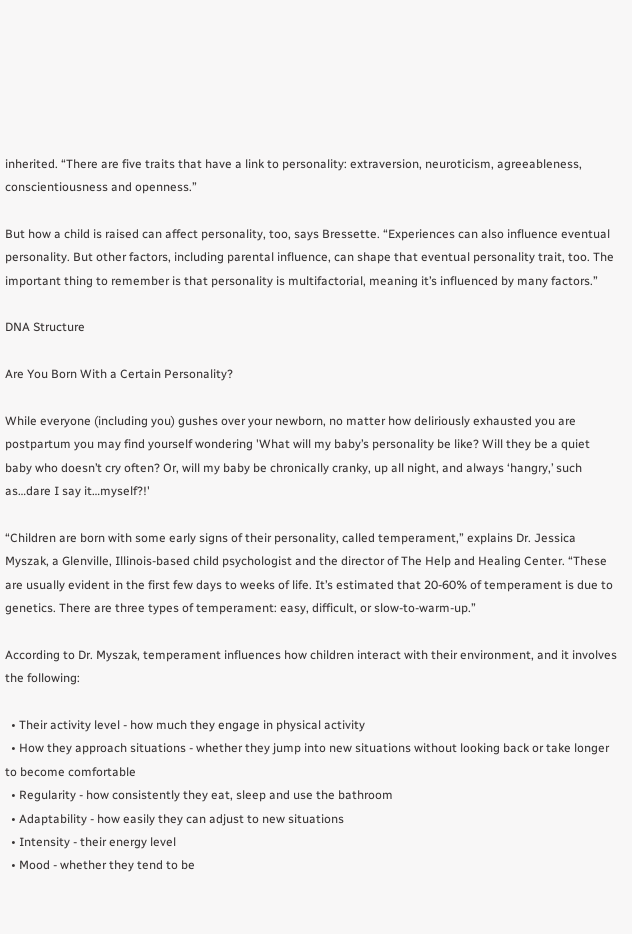inherited. “There are five traits that have a link to personality: extraversion, neuroticism, agreeableness, conscientiousness and openness.”

But how a child is raised can affect personality, too, says Bressette. “Experiences can also influence eventual personality. But other factors, including parental influence, can shape that eventual personality trait, too. The important thing to remember is that personality is multifactorial, meaning it’s influenced by many factors.”

DNA Structure

Are You Born With a Certain Personality?

While everyone (including you) gushes over your newborn, no matter how deliriously exhausted you are postpartum you may find yourself wondering 'What will my baby’s personality be like? Will they be a quiet baby who doesn’t cry often? Or, will my baby be chronically cranky, up all night, and always ‘hangry,’ such as…dare I say it…myself?!'

“Children are born with some early signs of their personality, called temperament,” explains Dr. Jessica Myszak, a Glenville, Illinois-based child psychologist and the director of The Help and Healing Center. “These are usually evident in the first few days to weeks of life. It’s estimated that 20-60% of temperament is due to genetics. There are three types of temperament: easy, difficult, or slow-to-warm-up.”

According to Dr. Myszak, temperament influences how children interact with their environment, and it involves the following:

  • Their activity level - how much they engage in physical activity
  • How they approach situations - whether they jump into new situations without looking back or take longer to become comfortable
  • Regularity - how consistently they eat, sleep and use the bathroom
  • Adaptability - how easily they can adjust to new situations
  • Intensity - their energy level
  • Mood - whether they tend to be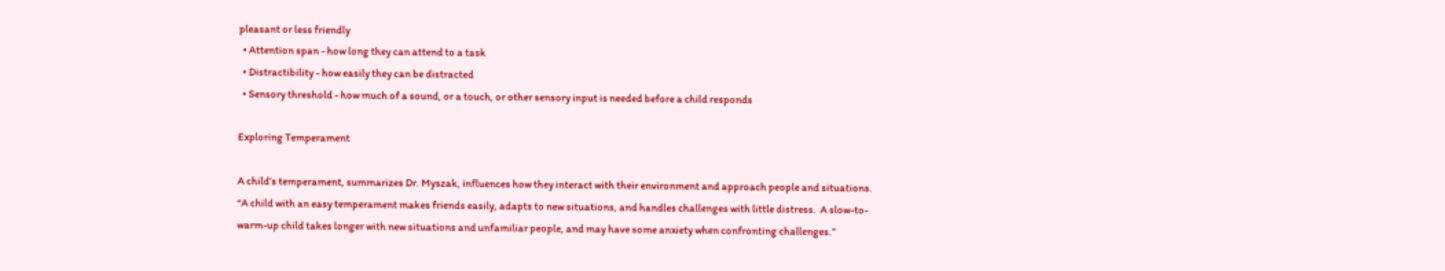pleasant or less friendly
  • Attention span - how long they can attend to a task
  • Distractibility - how easily they can be distracted
  • Sensory threshold - how much of a sound, or a touch, or other sensory input is needed before a child responds

Exploring Temperament

A child’s temperament, summarizes Dr. Myszak, influences how they interact with their environment and approach people and situations. “A child with an easy temperament makes friends easily, adapts to new situations, and handles challenges with little distress.  A slow-to-warm-up child takes longer with new situations and unfamiliar people, and may have some anxiety when confronting challenges.”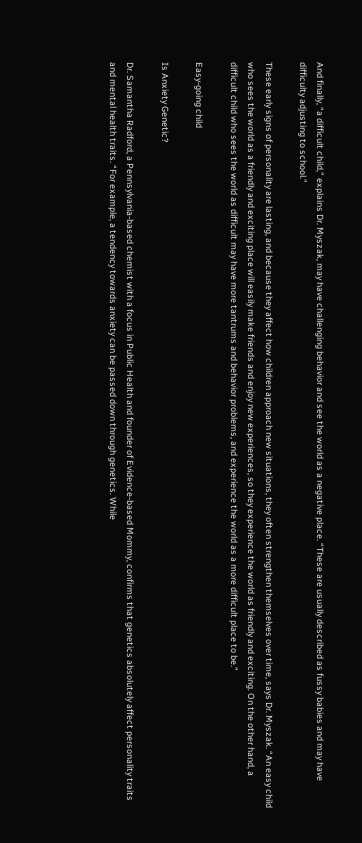And finally, “a difficult child,” explains Dr. Myszak, may have challenging behavior and see the world as a negative place. “These are usually described as fussy babies and may have difficulty adjusting to school.”

These early signs of personality are lasting, and because they affect how children approach new situations, they often strengthen themselves over time, says Dr. Myszak. “An easy child who sees the world as a friendly and exciting place will easily make friends and enjoy new experiences, so they experience the world as friendly and exciting. On the other hand, a difficult child who sees the world as difficult may have more tantrums and behavior problems, and experience the world as a more difficult place to be.”

Easy-going child

Is Anxiety Genetic?

Dr. Samantha Radford, a Pennsylvania-based chemist with a focus in Public Health and founder of Evidence-based Mommy, confirms that genetics absolutely affect personality traits and mental health traits. “For example, a tendency towards anxiety can be passed down through genetics. While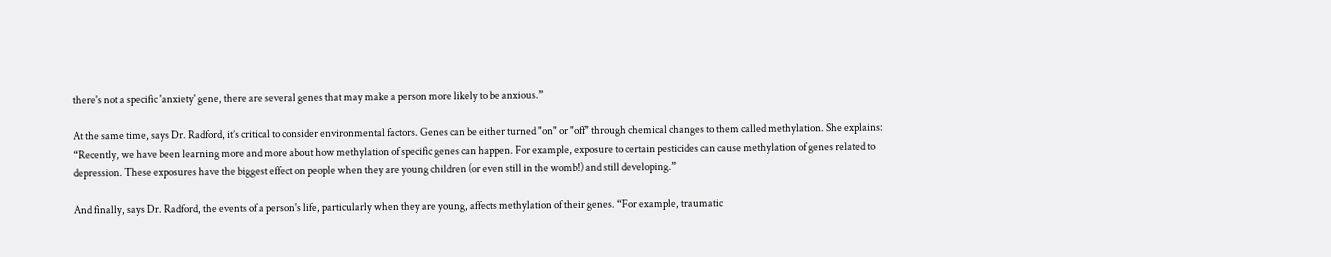there's not a specific 'anxiety' gene, there are several genes that may make a person more likely to be anxious.”

At the same time, says Dr. Radford, it’s critical to consider environmental factors. Genes can be either turned "on" or "off" through chemical changes to them called methylation. She explains: “Recently, we have been learning more and more about how methylation of specific genes can happen. For example, exposure to certain pesticides can cause methylation of genes related to depression. These exposures have the biggest effect on people when they are young children (or even still in the womb!) and still developing.”

And finally, says Dr. Radford, the events of a person's life, particularly when they are young, affects methylation of their genes. “For example, traumatic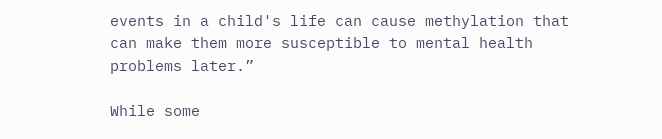events in a child's life can cause methylation that can make them more susceptible to mental health problems later.”

While some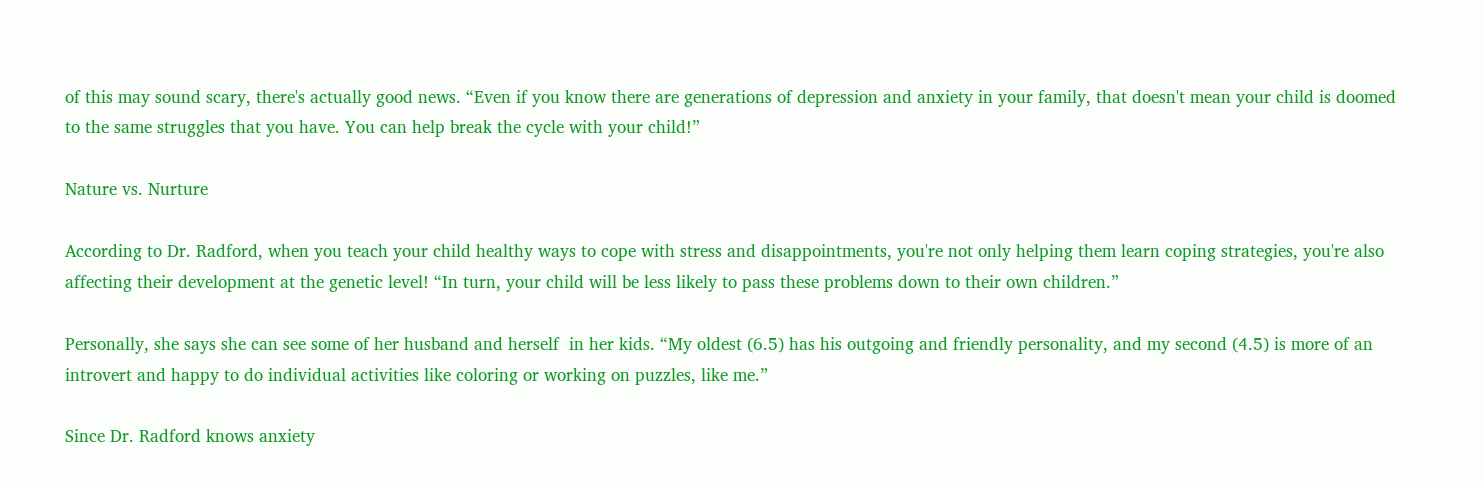of this may sound scary, there's actually good news. “Even if you know there are generations of depression and anxiety in your family, that doesn't mean your child is doomed to the same struggles that you have. You can help break the cycle with your child!”

Nature vs. Nurture

According to Dr. Radford, when you teach your child healthy ways to cope with stress and disappointments, you're not only helping them learn coping strategies, you're also affecting their development at the genetic level! “In turn, your child will be less likely to pass these problems down to their own children.”

Personally, she says she can see some of her husband and herself  in her kids. “My oldest (6.5) has his outgoing and friendly personality, and my second (4.5) is more of an introvert and happy to do individual activities like coloring or working on puzzles, like me.”

Since Dr. Radford knows anxiety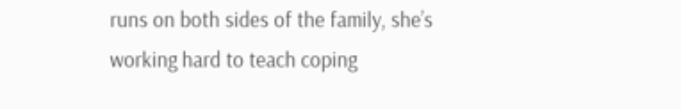runs on both sides of the family, she’s working hard to teach coping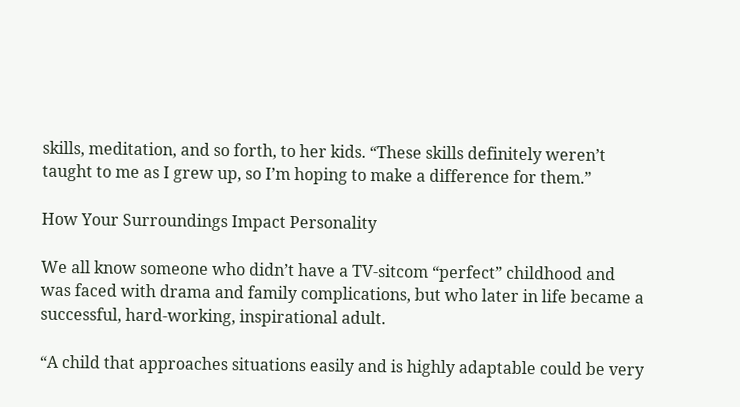skills, meditation, and so forth, to her kids. “These skills definitely weren’t taught to me as I grew up, so I’m hoping to make a difference for them.”

How Your Surroundings Impact Personality

We all know someone who didn’t have a TV-sitcom “perfect” childhood and was faced with drama and family complications, but who later in life became a successful, hard-working, inspirational adult.

“A child that approaches situations easily and is highly adaptable could be very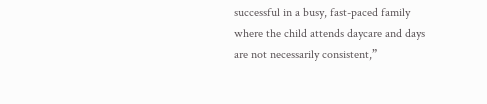successful in a busy, fast-paced family where the child attends daycare and days are not necessarily consistent,”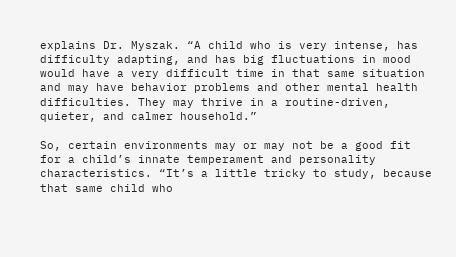explains Dr. Myszak. “A child who is very intense, has difficulty adapting, and has big fluctuations in mood would have a very difficult time in that same situation and may have behavior problems and other mental health difficulties. They may thrive in a routine-driven, quieter, and calmer household.”

So, certain environments may or may not be a good fit for a child’s innate temperament and personality characteristics. “It’s a little tricky to study, because that same child who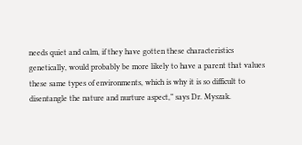needs quiet and calm, if they have gotten these characteristics genetically, would probably be more likely to have a parent that values these same types of environments, which is why it is so difficult to disentangle the nature and nurture aspect,” says Dr. Myszak.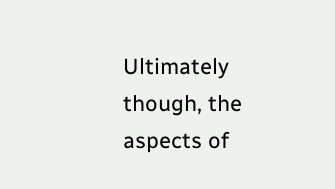Ultimately though, the aspects of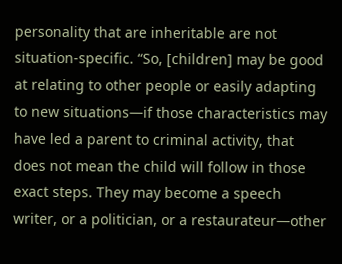personality that are inheritable are not situation-specific. “So, [children] may be good at relating to other people or easily adapting to new situations—if those characteristics may have led a parent to criminal activity, that does not mean the child will follow in those exact steps. They may become a speech writer, or a politician, or a restaurateur—other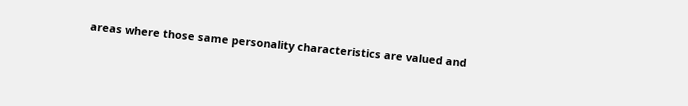areas where those same personality characteristics are valued and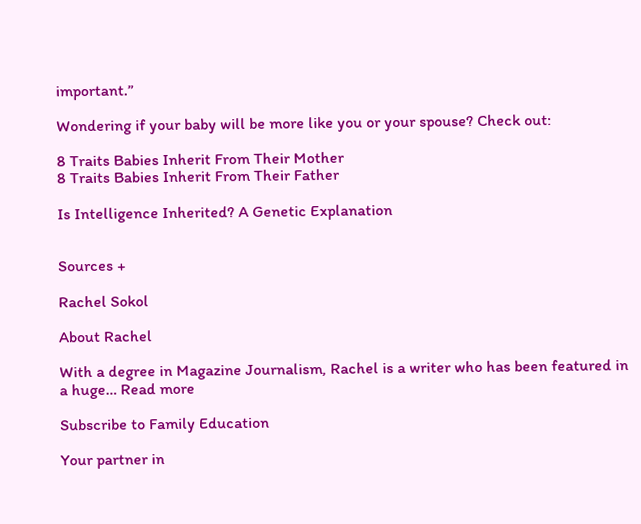important.”

Wondering if your baby will be more like you or your spouse? Check out:

8 Traits Babies Inherit From Their Mother
8 Traits Babies Inherit From Their Father

Is Intelligence Inherited? A Genetic Explanation


Sources +

Rachel Sokol

About Rachel

With a degree in Magazine Journalism, Rachel is a writer who has been featured in a huge… Read more

Subscribe to Family Education

Your partner in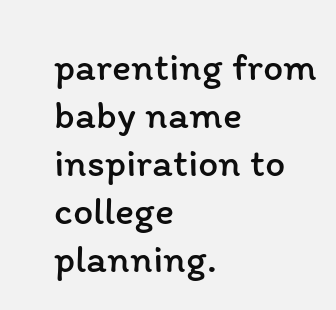parenting from baby name inspiration to college planning.